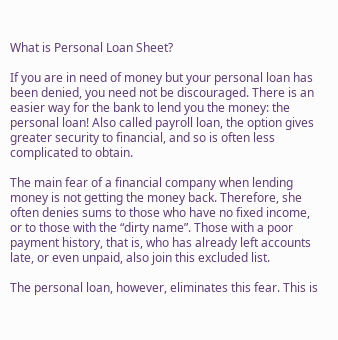What is Personal Loan Sheet?

If you are in need of money but your personal loan has been denied, you need not be discouraged. There is an easier way for the bank to lend you the money: the personal loan! Also called payroll loan, the option gives greater security to financial, and so is often less complicated to obtain.

The main fear of a financial company when lending money is not getting the money back. Therefore, she often denies sums to those who have no fixed income, or to those with the “dirty name”. Those with a poor payment history, that is, who has already left accounts late, or even unpaid, also join this excluded list.

The personal loan, however, eliminates this fear. This is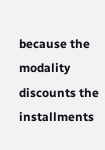because the modality discounts the installments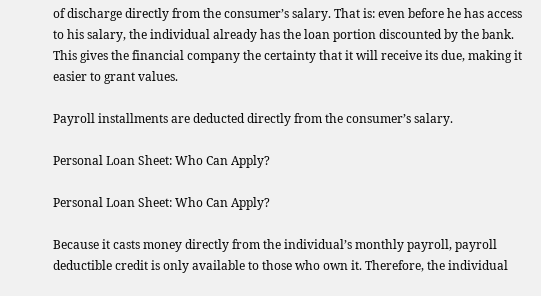of discharge directly from the consumer’s salary. That is: even before he has access to his salary, the individual already has the loan portion discounted by the bank. This gives the financial company the certainty that it will receive its due, making it easier to grant values.

Payroll installments are deducted directly from the consumer’s salary.

Personal Loan Sheet: Who Can Apply?

Personal Loan Sheet: Who Can Apply?

Because it casts money directly from the individual’s monthly payroll, payroll deductible credit is only available to those who own it. Therefore, the individual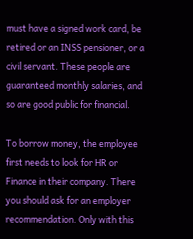must have a signed work card, be retired or an INSS pensioner, or a civil servant. These people are guaranteed monthly salaries, and so are good public for financial.

To borrow money, the employee first needs to look for HR or Finance in their company. There you should ask for an employer recommendation. Only with this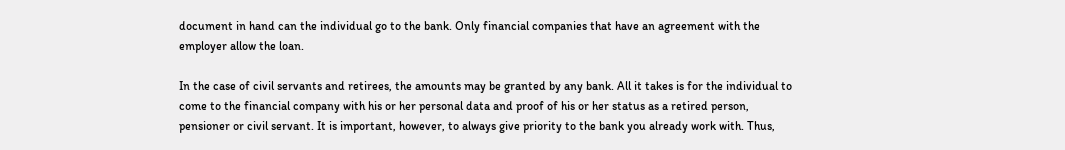document in hand can the individual go to the bank. Only financial companies that have an agreement with the employer allow the loan.

In the case of civil servants and retirees, the amounts may be granted by any bank. All it takes is for the individual to come to the financial company with his or her personal data and proof of his or her status as a retired person, pensioner or civil servant. It is important, however, to always give priority to the bank you already work with. Thus,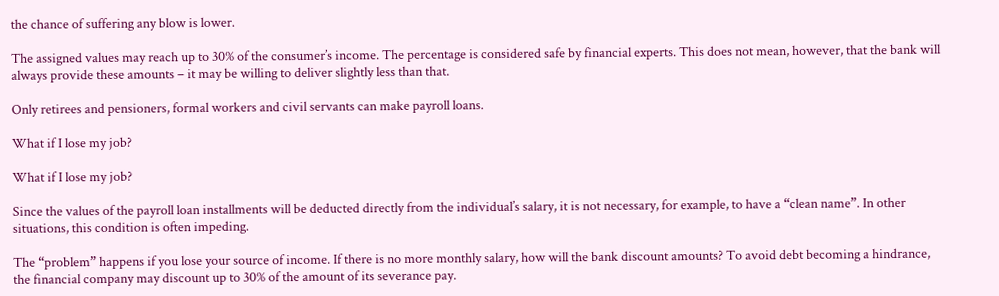the chance of suffering any blow is lower.

The assigned values may reach up to 30% of the consumer’s income. The percentage is considered safe by financial experts. This does not mean, however, that the bank will always provide these amounts – it may be willing to deliver slightly less than that.

Only retirees and pensioners, formal workers and civil servants can make payroll loans.

What if I lose my job?

What if I lose my job?

Since the values of the payroll loan installments will be deducted directly from the individual’s salary, it is not necessary, for example, to have a “clean name”. In other situations, this condition is often impeding.

The “problem” happens if you lose your source of income. If there is no more monthly salary, how will the bank discount amounts? To avoid debt becoming a hindrance, the financial company may discount up to 30% of the amount of its severance pay.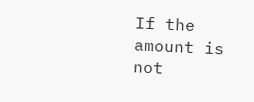If the amount is not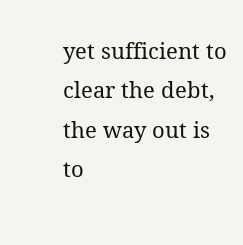yet sufficient to clear the debt, the way out is to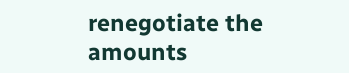renegotiate the amounts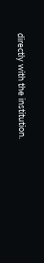directly with the institution.